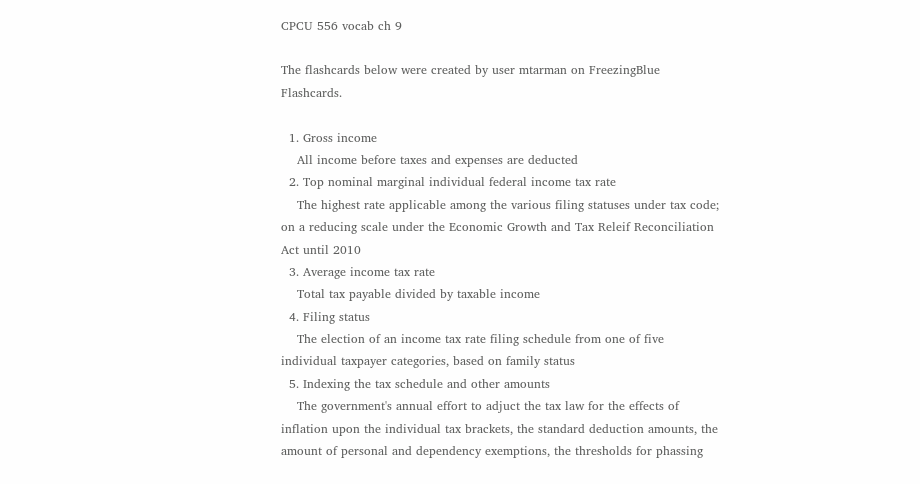CPCU 556 vocab ch 9

The flashcards below were created by user mtarman on FreezingBlue Flashcards.

  1. Gross income
    All income before taxes and expenses are deducted
  2. Top nominal marginal individual federal income tax rate
    The highest rate applicable among the various filing statuses under tax code; on a reducing scale under the Economic Growth and Tax Releif Reconciliation Act until 2010
  3. Average income tax rate
    Total tax payable divided by taxable income
  4. Filing status
    The election of an income tax rate filing schedule from one of five individual taxpayer categories, based on family status
  5. Indexing the tax schedule and other amounts
    The government's annual effort to adjuct the tax law for the effects of inflation upon the individual tax brackets, the standard deduction amounts, the amount of personal and dependency exemptions, the thresholds for phassing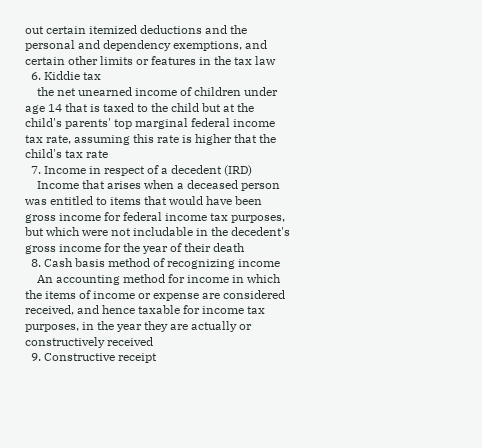out certain itemized deductions and the personal and dependency exemptions, and certain other limits or features in the tax law
  6. Kiddie tax
    the net unearned income of children under age 14 that is taxed to the child but at the child's parents' top marginal federal income tax rate, assuming this rate is higher that the child's tax rate
  7. Income in respect of a decedent (IRD)
    Income that arises when a deceased person was entitled to items that would have been gross income for federal income tax purposes, but which were not includable in the decedent's gross income for the year of their death
  8. Cash basis method of recognizing income
    An accounting method for income in which the items of income or expense are considered received, and hence taxable for income tax purposes, in the year they are actually or constructively received
  9. Constructive receipt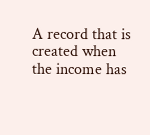A record that is created when the income has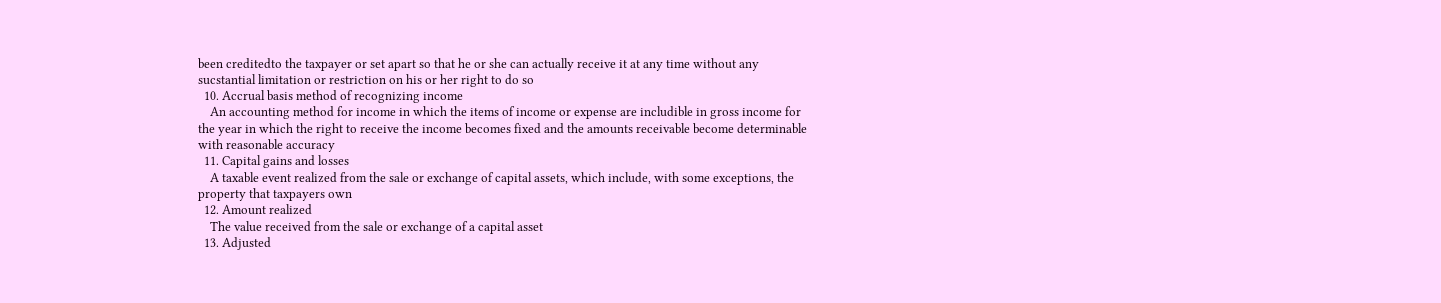been creditedto the taxpayer or set apart so that he or she can actually receive it at any time without any sucstantial limitation or restriction on his or her right to do so
  10. Accrual basis method of recognizing income
    An accounting method for income in which the items of income or expense are includible in gross income for the year in which the right to receive the income becomes fixed and the amounts receivable become determinable with reasonable accuracy
  11. Capital gains and losses
    A taxable event realized from the sale or exchange of capital assets, which include, with some exceptions, the property that taxpayers own
  12. Amount realized
    The value received from the sale or exchange of a capital asset
  13. Adjusted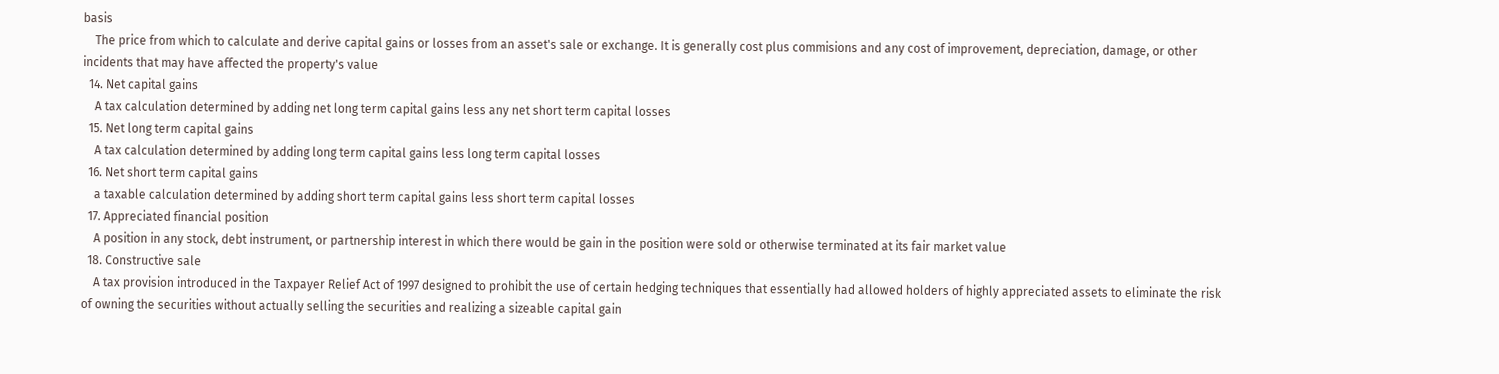basis
    The price from which to calculate and derive capital gains or losses from an asset's sale or exchange. It is generally cost plus commisions and any cost of improvement, depreciation, damage, or other incidents that may have affected the property's value
  14. Net capital gains
    A tax calculation determined by adding net long term capital gains less any net short term capital losses
  15. Net long term capital gains
    A tax calculation determined by adding long term capital gains less long term capital losses
  16. Net short term capital gains
    a taxable calculation determined by adding short term capital gains less short term capital losses
  17. Appreciated financial position
    A position in any stock, debt instrument, or partnership interest in which there would be gain in the position were sold or otherwise terminated at its fair market value
  18. Constructive sale
    A tax provision introduced in the Taxpayer Relief Act of 1997 designed to prohibit the use of certain hedging techniques that essentially had allowed holders of highly appreciated assets to eliminate the risk of owning the securities without actually selling the securities and realizing a sizeable capital gain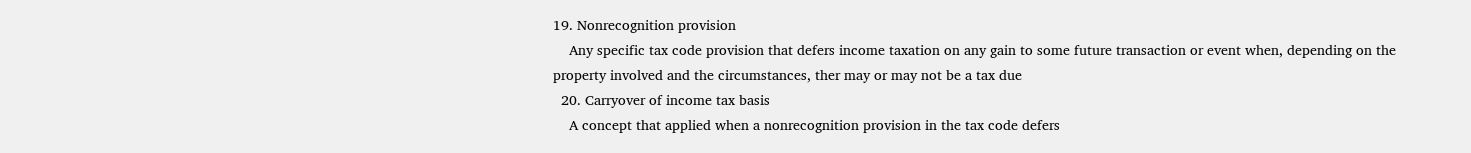19. Nonrecognition provision
    Any specific tax code provision that defers income taxation on any gain to some future transaction or event when, depending on the property involved and the circumstances, ther may or may not be a tax due
  20. Carryover of income tax basis
    A concept that applied when a nonrecognition provision in the tax code defers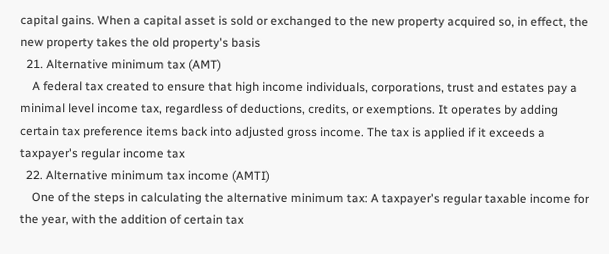capital gains. When a capital asset is sold or exchanged to the new property acquired so, in effect, the new property takes the old property's basis
  21. Alternative minimum tax (AMT)
    A federal tax created to ensure that high income individuals, corporations, trust and estates pay a minimal level income tax, regardless of deductions, credits, or exemptions. It operates by adding certain tax preference items back into adjusted gross income. The tax is applied if it exceeds a taxpayer's regular income tax
  22. Alternative minimum tax income (AMTI)
    One of the steps in calculating the alternative minimum tax: A taxpayer's regular taxable income for the year, with the addition of certain tax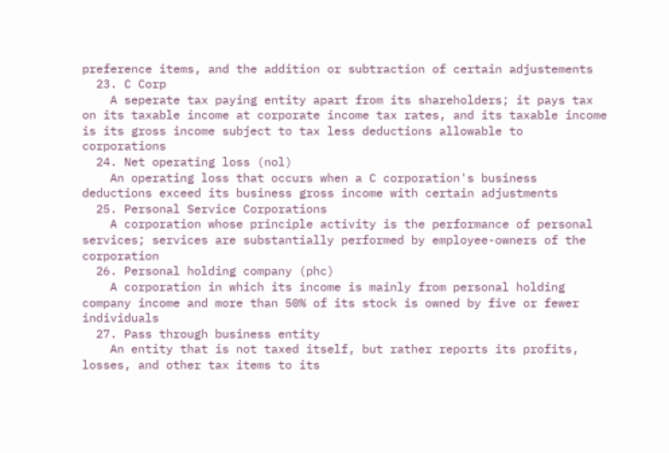preference items, and the addition or subtraction of certain adjustements
  23. C Corp
    A seperate tax paying entity apart from its shareholders; it pays tax on its taxable income at corporate income tax rates, and its taxable income is its gross income subject to tax less deductions allowable to corporations
  24. Net operating loss (nol)
    An operating loss that occurs when a C corporation's business deductions exceed its business gross income with certain adjustments
  25. Personal Service Corporations
    A corporation whose principle activity is the performance of personal services; services are substantially performed by employee-owners of the corporation
  26. Personal holding company (phc)
    A corporation in which its income is mainly from personal holding company income and more than 50% of its stock is owned by five or fewer individuals
  27. Pass through business entity
    An entity that is not taxed itself, but rather reports its profits, losses, and other tax items to its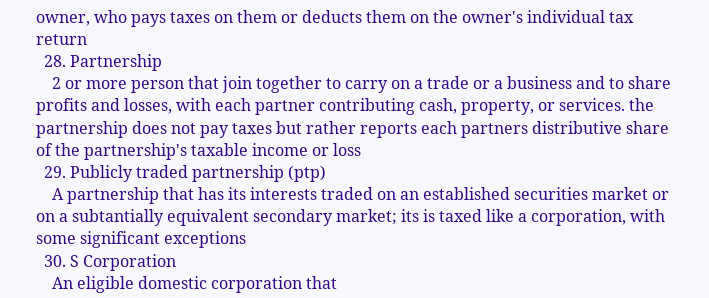owner, who pays taxes on them or deducts them on the owner's individual tax return
  28. Partnership
    2 or more person that join together to carry on a trade or a business and to share profits and losses, with each partner contributing cash, property, or services. the partnership does not pay taxes but rather reports each partners distributive share of the partnership's taxable income or loss
  29. Publicly traded partnership (ptp)
    A partnership that has its interests traded on an established securities market or on a subtantially equivalent secondary market; its is taxed like a corporation, with some significant exceptions
  30. S Corporation
    An eligible domestic corporation that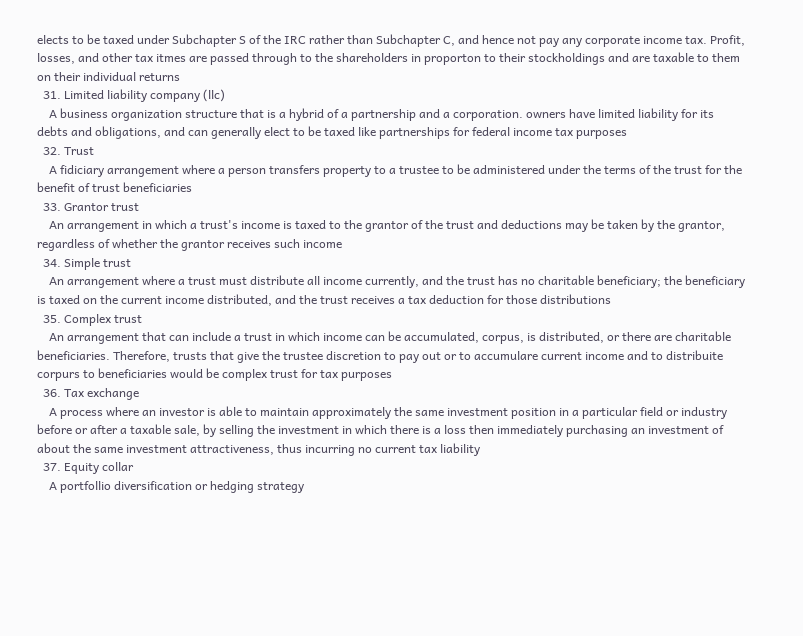elects to be taxed under Subchapter S of the IRC rather than Subchapter C, and hence not pay any corporate income tax. Profit, losses, and other tax itmes are passed through to the shareholders in proporton to their stockholdings and are taxable to them on their individual returns
  31. Limited liability company (llc)
    A business organization structure that is a hybrid of a partnership and a corporation. owners have limited liability for its debts and obligations, and can generally elect to be taxed like partnerships for federal income tax purposes
  32. Trust
    A fidiciary arrangement where a person transfers property to a trustee to be administered under the terms of the trust for the benefit of trust beneficiaries
  33. Grantor trust
    An arrangement in which a trust's income is taxed to the grantor of the trust and deductions may be taken by the grantor, regardless of whether the grantor receives such income
  34. Simple trust
    An arrangement where a trust must distribute all income currently, and the trust has no charitable beneficiary; the beneficiary is taxed on the current income distributed, and the trust receives a tax deduction for those distributions
  35. Complex trust
    An arrangement that can include a trust in which income can be accumulated, corpus, is distributed, or there are charitable beneficiaries. Therefore, trusts that give the trustee discretion to pay out or to accumulare current income and to distribuite corpurs to beneficiaries would be complex trust for tax purposes
  36. Tax exchange
    A process where an investor is able to maintain approximately the same investment position in a particular field or industry before or after a taxable sale, by selling the investment in which there is a loss then immediately purchasing an investment of about the same investment attractiveness, thus incurring no current tax liability
  37. Equity collar
    A portfollio diversification or hedging strategy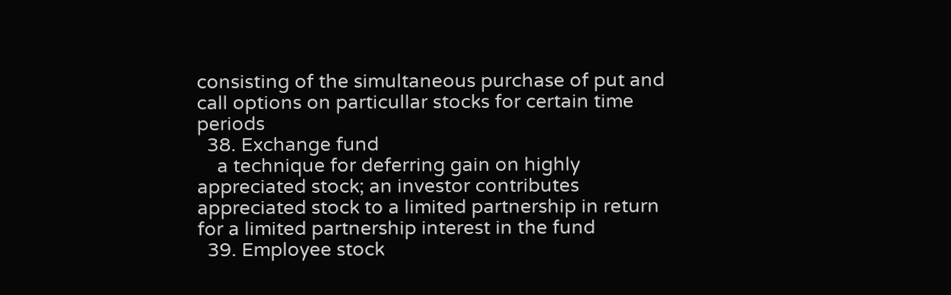consisting of the simultaneous purchase of put and call options on particullar stocks for certain time periods
  38. Exchange fund
    a technique for deferring gain on highly appreciated stock; an investor contributes appreciated stock to a limited partnership in return for a limited partnership interest in the fund
  39. Employee stock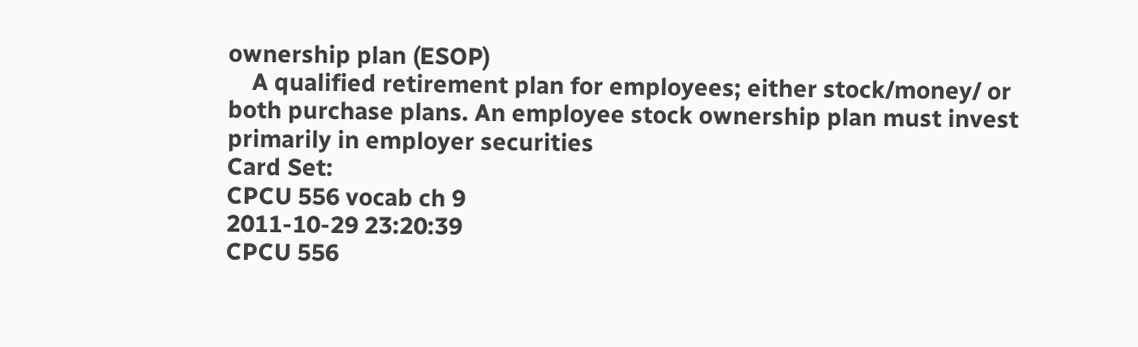ownership plan (ESOP)
    A qualified retirement plan for employees; either stock/money/ or both purchase plans. An employee stock ownership plan must invest primarily in employer securities
Card Set:
CPCU 556 vocab ch 9
2011-10-29 23:20:39
CPCU 556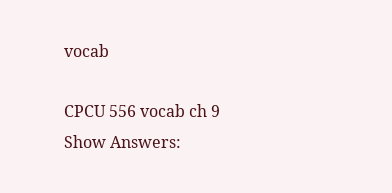vocab

CPCU 556 vocab ch 9
Show Answers: